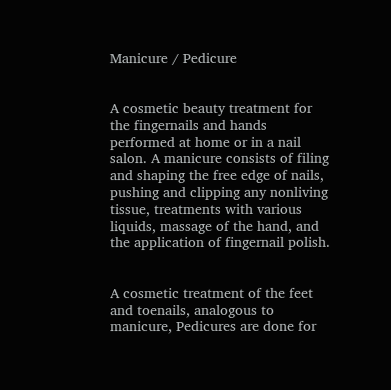Manicure / Pedicure


A cosmetic beauty treatment for the fingernails and hands performed at home or in a nail salon. A manicure consists of filing and shaping the free edge of nails, pushing and clipping any nonliving tissue, treatments with various liquids, massage of the hand, and the application of fingernail polish.


A cosmetic treatment of the feet and toenails, analogous to manicure, Pedicures are done for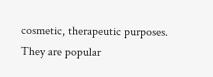cosmetic, therapeutic purposes. They are popular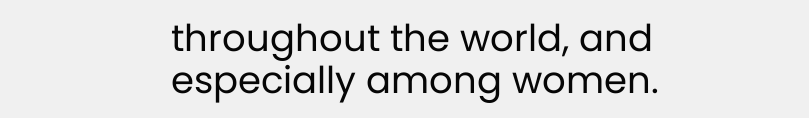throughout the world, and especially among women.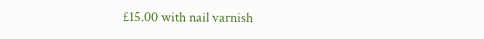£15.00 with nail varnish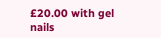£20.00 with gel nails